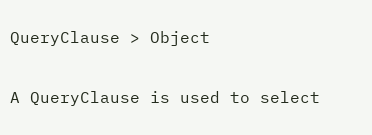QueryClause > Object

A QueryClause is used to select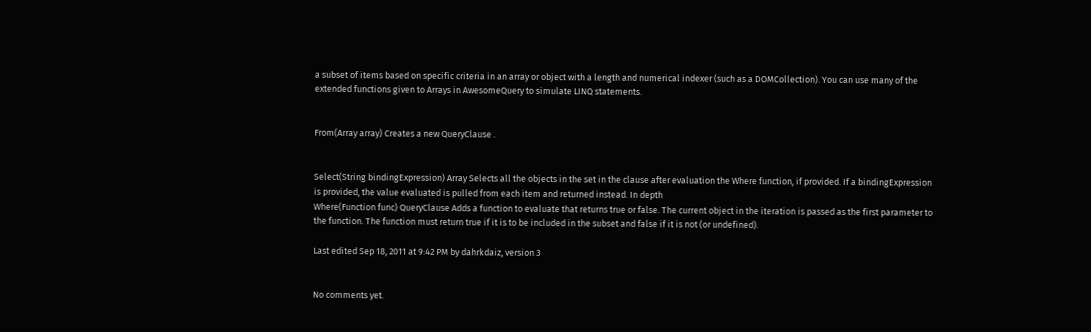a subset of items based on specific criteria in an array or object with a length and numerical indexer (such as a DOMCollection). You can use many of the extended functions given to Arrays in AwesomeQuery to simulate LINQ statements.


From(Array array) Creates a new QueryClause .


Select(String bindingExpression) Array Selects all the objects in the set in the clause after evaluation the Where function, if provided. If a bindingExpression is provided, the value evaluated is pulled from each item and returned instead. In depth
Where(Function func) QueryClause Adds a function to evaluate that returns true or false. The current object in the iteration is passed as the first parameter to the function. The function must return true if it is to be included in the subset and false if it is not (or undefined).

Last edited Sep 18, 2011 at 9:42 PM by dahrkdaiz, version 3


No comments yet.